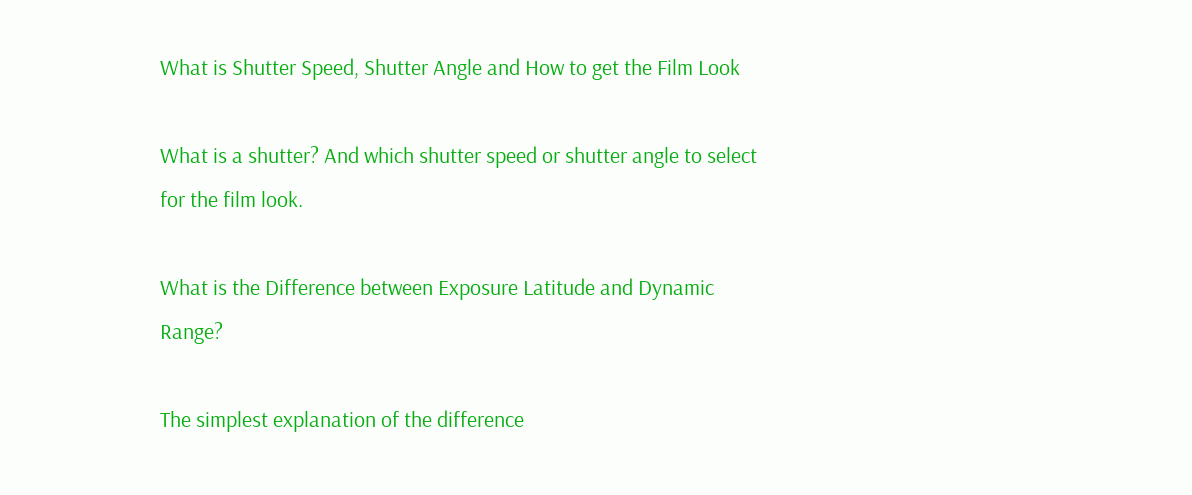What is Shutter Speed, Shutter Angle and How to get the Film Look

What is a shutter? And which shutter speed or shutter angle to select for the film look.

What is the Difference between Exposure Latitude and Dynamic Range?

The simplest explanation of the difference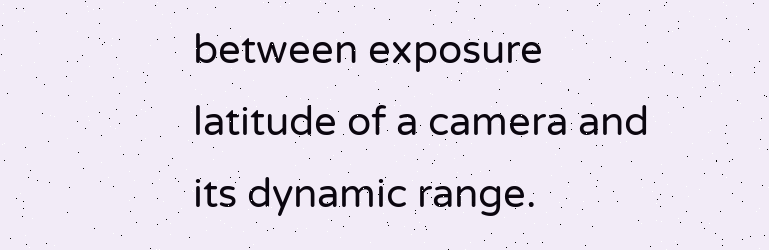between exposure latitude of a camera and its dynamic range.